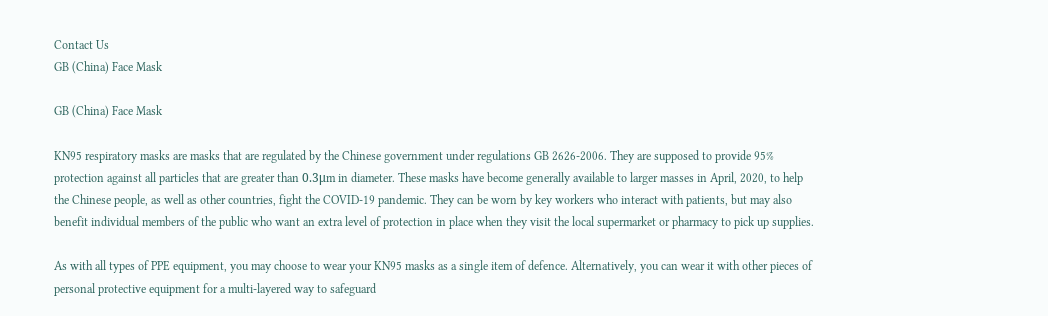Contact Us
GB (China) Face Mask

GB (China) Face Mask

KN95 respiratory masks are masks that are regulated by the Chinese government under regulations GB 2626-2006. They are supposed to provide 95% protection against all particles that are greater than 0.3μm in diameter. These masks have become generally available to larger masses in April, 2020, to help the Chinese people, as well as other countries, fight the COVID-19 pandemic. They can be worn by key workers who interact with patients, but may also benefit individual members of the public who want an extra level of protection in place when they visit the local supermarket or pharmacy to pick up supplies.

As with all types of PPE equipment, you may choose to wear your KN95 masks as a single item of defence. Alternatively, you can wear it with other pieces of personal protective equipment for a multi-layered way to safeguard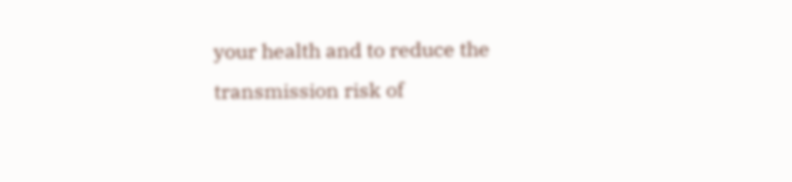your health and to reduce the transmission risk of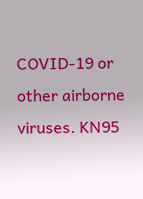COVID-19 or other airborne viruses. KN95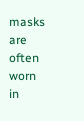masks are often worn in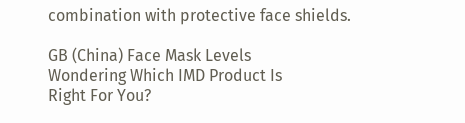combination with protective face shields.

GB (China) Face Mask Levels
Wondering Which IMD Product Is
Right For You?